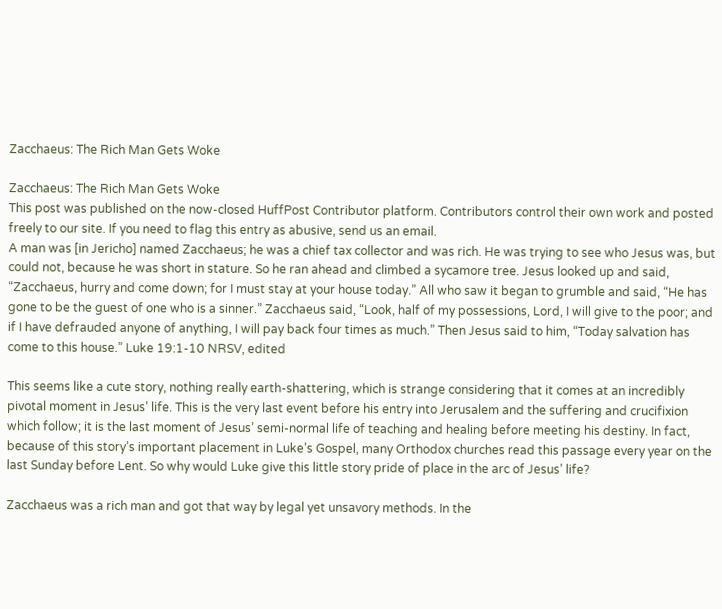Zacchaeus: The Rich Man Gets Woke

Zacchaeus: The Rich Man Gets Woke
This post was published on the now-closed HuffPost Contributor platform. Contributors control their own work and posted freely to our site. If you need to flag this entry as abusive, send us an email.
A man was [in Jericho] named Zacchaeus; he was a chief tax collector and was rich. He was trying to see who Jesus was, but could not, because he was short in stature. So he ran ahead and climbed a sycamore tree. Jesus looked up and said, “Zacchaeus, hurry and come down; for I must stay at your house today.” All who saw it began to grumble and said, “He has gone to be the guest of one who is a sinner.” Zacchaeus said, “Look, half of my possessions, Lord, I will give to the poor; and if I have defrauded anyone of anything, I will pay back four times as much.” Then Jesus said to him, “Today salvation has come to this house.” Luke 19:1-10 NRSV, edited

This seems like a cute story, nothing really earth-shattering, which is strange considering that it comes at an incredibly pivotal moment in Jesus’ life. This is the very last event before his entry into Jerusalem and the suffering and crucifixion which follow; it is the last moment of Jesus’ semi-normal life of teaching and healing before meeting his destiny. In fact, because of this story’s important placement in Luke’s Gospel, many Orthodox churches read this passage every year on the last Sunday before Lent. So why would Luke give this little story pride of place in the arc of Jesus’ life?

Zacchaeus was a rich man and got that way by legal yet unsavory methods. In the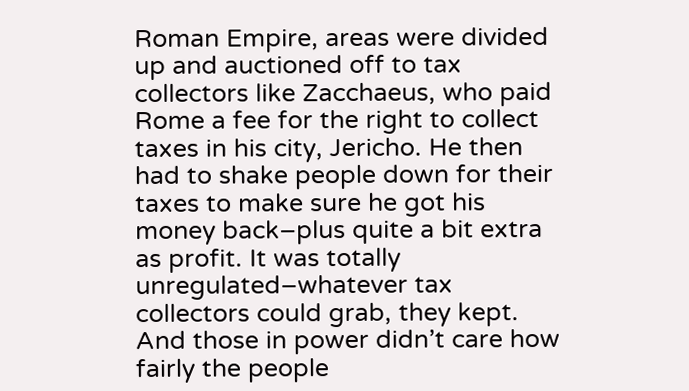Roman Empire, areas were divided up and auctioned off to tax collectors like Zacchaeus, who paid Rome a fee for the right to collect taxes in his city, Jericho. He then had to shake people down for their taxes to make sure he got his money back–plus quite a bit extra as profit. It was totally unregulated–whatever tax collectors could grab, they kept. And those in power didn’t care how fairly the people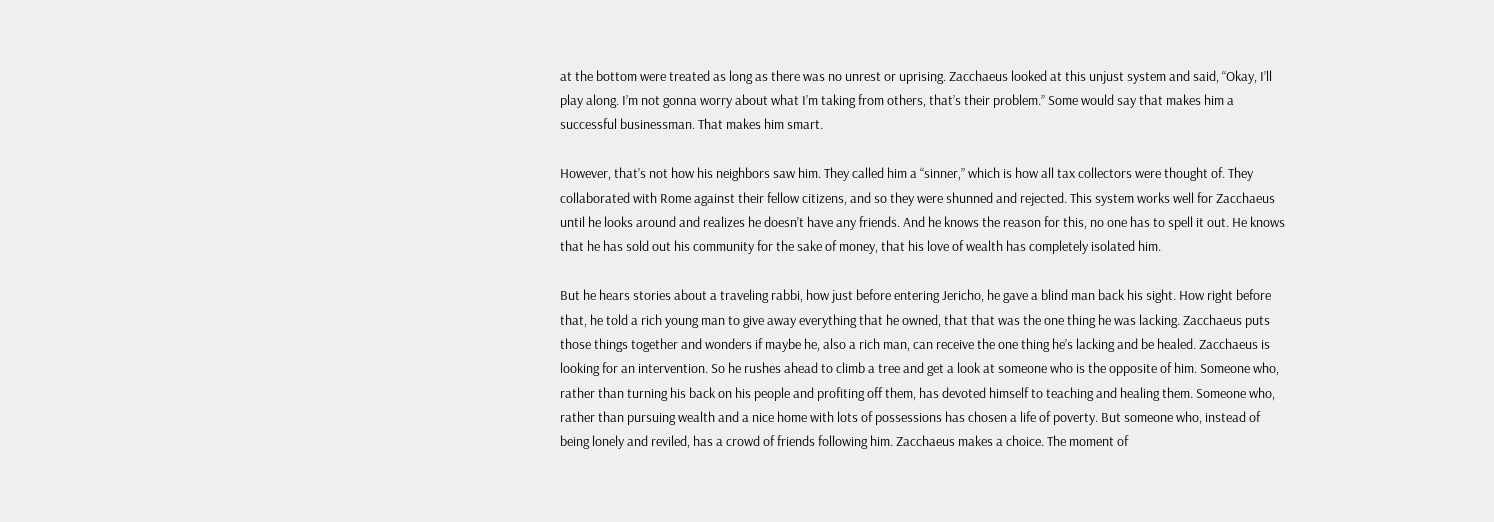at the bottom were treated as long as there was no unrest or uprising. Zacchaeus looked at this unjust system and said, “Okay, I’ll play along. I’m not gonna worry about what I’m taking from others, that’s their problem.” Some would say that makes him a successful businessman. That makes him smart.

However, that’s not how his neighbors saw him. They called him a “sinner,” which is how all tax collectors were thought of. They collaborated with Rome against their fellow citizens, and so they were shunned and rejected. This system works well for Zacchaeus until he looks around and realizes he doesn’t have any friends. And he knows the reason for this, no one has to spell it out. He knows that he has sold out his community for the sake of money, that his love of wealth has completely isolated him.

But he hears stories about a traveling rabbi, how just before entering Jericho, he gave a blind man back his sight. How right before that, he told a rich young man to give away everything that he owned, that that was the one thing he was lacking. Zacchaeus puts those things together and wonders if maybe he, also a rich man, can receive the one thing he’s lacking and be healed. Zacchaeus is looking for an intervention. So he rushes ahead to climb a tree and get a look at someone who is the opposite of him. Someone who, rather than turning his back on his people and profiting off them, has devoted himself to teaching and healing them. Someone who, rather than pursuing wealth and a nice home with lots of possessions has chosen a life of poverty. But someone who, instead of being lonely and reviled, has a crowd of friends following him. Zacchaeus makes a choice. The moment of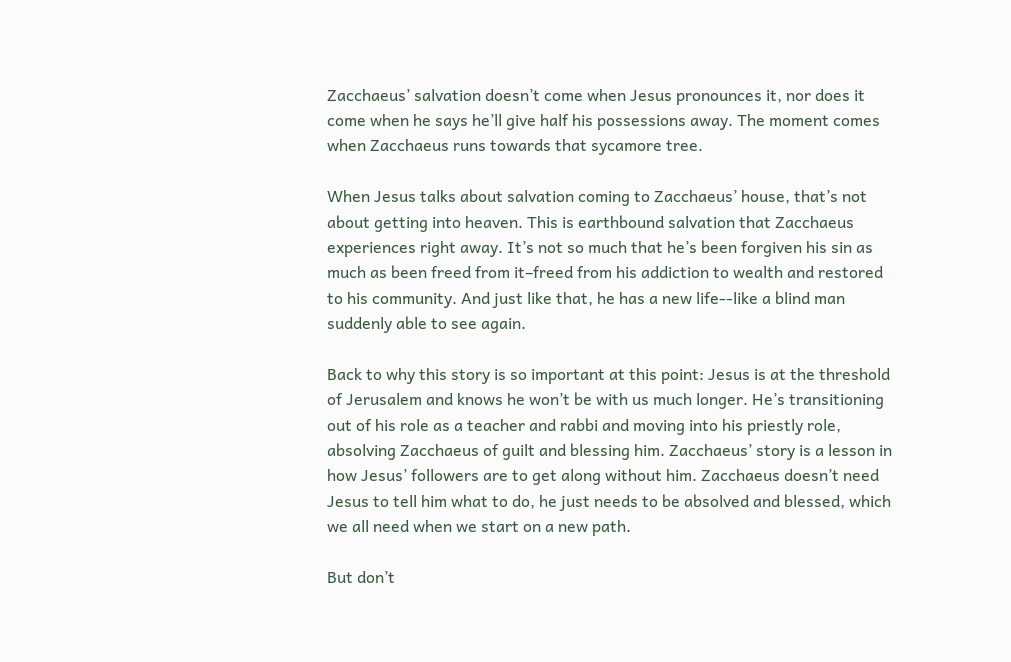Zacchaeus’ salvation doesn’t come when Jesus pronounces it, nor does it come when he says he’ll give half his possessions away. The moment comes when Zacchaeus runs towards that sycamore tree.

When Jesus talks about salvation coming to Zacchaeus’ house, that’s not about getting into heaven. This is earthbound salvation that Zacchaeus experiences right away. It’s not so much that he’s been forgiven his sin as much as been freed from it–freed from his addiction to wealth and restored to his community. And just like that, he has a new life--like a blind man suddenly able to see again.

Back to why this story is so important at this point: Jesus is at the threshold of Jerusalem and knows he won’t be with us much longer. He’s transitioning out of his role as a teacher and rabbi and moving into his priestly role, absolving Zacchaeus of guilt and blessing him. Zacchaeus’ story is a lesson in how Jesus’ followers are to get along without him. Zacchaeus doesn’t need Jesus to tell him what to do, he just needs to be absolved and blessed, which we all need when we start on a new path.

But don’t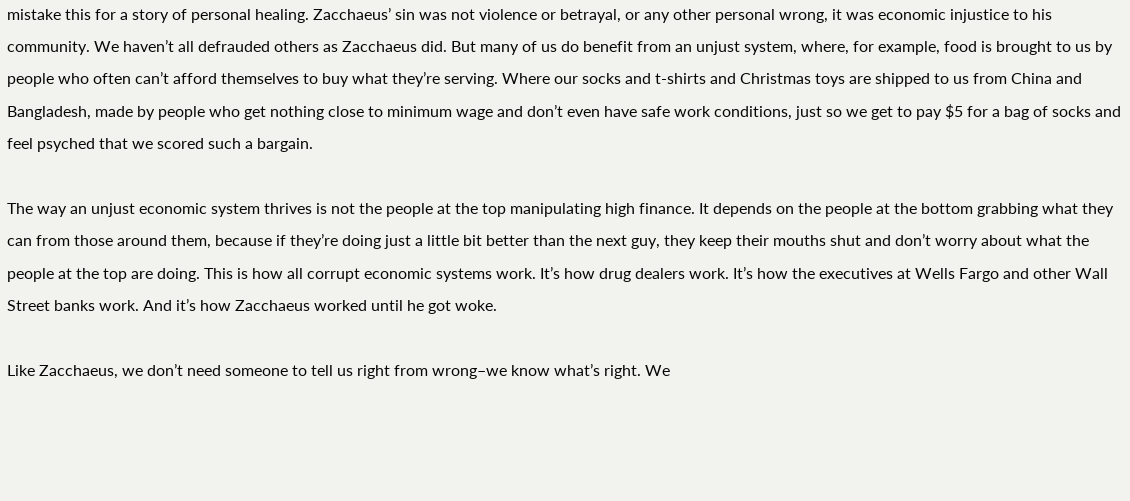mistake this for a story of personal healing. Zacchaeus’ sin was not violence or betrayal, or any other personal wrong, it was economic injustice to his community. We haven’t all defrauded others as Zacchaeus did. But many of us do benefit from an unjust system, where, for example, food is brought to us by people who often can’t afford themselves to buy what they’re serving. Where our socks and t-shirts and Christmas toys are shipped to us from China and Bangladesh, made by people who get nothing close to minimum wage and don’t even have safe work conditions, just so we get to pay $5 for a bag of socks and feel psyched that we scored such a bargain.

The way an unjust economic system thrives is not the people at the top manipulating high finance. It depends on the people at the bottom grabbing what they can from those around them, because if they’re doing just a little bit better than the next guy, they keep their mouths shut and don’t worry about what the people at the top are doing. This is how all corrupt economic systems work. It’s how drug dealers work. It’s how the executives at Wells Fargo and other Wall Street banks work. And it’s how Zacchaeus worked until he got woke.

Like Zacchaeus, we don’t need someone to tell us right from wrong–we know what’s right. We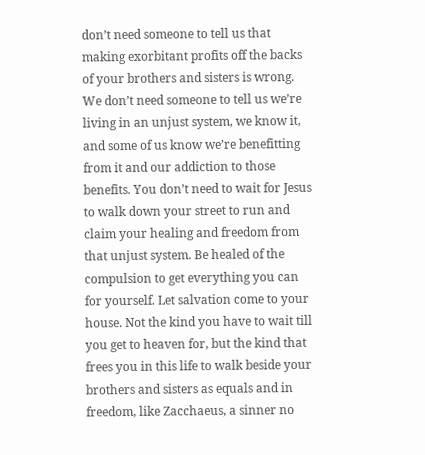don’t need someone to tell us that making exorbitant profits off the backs of your brothers and sisters is wrong. We don’t need someone to tell us we’re living in an unjust system, we know it, and some of us know we’re benefitting from it and our addiction to those benefits. You don’t need to wait for Jesus to walk down your street to run and claim your healing and freedom from that unjust system. Be healed of the compulsion to get everything you can for yourself. Let salvation come to your house. Not the kind you have to wait till you get to heaven for, but the kind that frees you in this life to walk beside your brothers and sisters as equals and in freedom, like Zacchaeus, a sinner no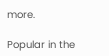more.

Popular in the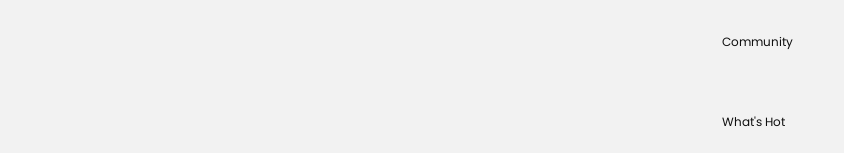Community


What's Hot